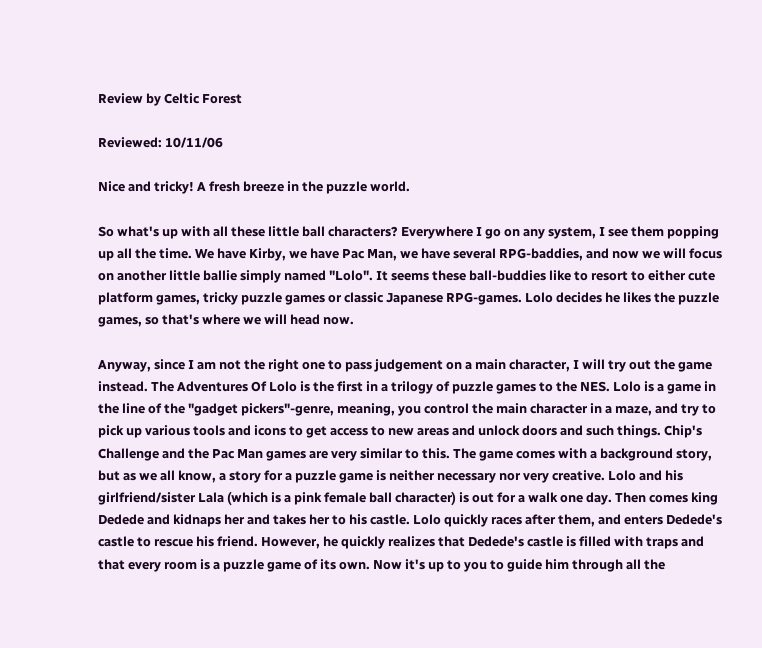Review by Celtic Forest

Reviewed: 10/11/06

Nice and tricky! A fresh breeze in the puzzle world.

So what's up with all these little ball characters? Everywhere I go on any system, I see them popping up all the time. We have Kirby, we have Pac Man, we have several RPG-baddies, and now we will focus on another little ballie simply named "Lolo". It seems these ball-buddies like to resort to either cute platform games, tricky puzzle games or classic Japanese RPG-games. Lolo decides he likes the puzzle games, so that's where we will head now.

Anyway, since I am not the right one to pass judgement on a main character, I will try out the game instead. The Adventures Of Lolo is the first in a trilogy of puzzle games to the NES. Lolo is a game in the line of the "gadget pickers"-genre, meaning, you control the main character in a maze, and try to pick up various tools and icons to get access to new areas and unlock doors and such things. Chip's Challenge and the Pac Man games are very similar to this. The game comes with a background story, but as we all know, a story for a puzzle game is neither necessary nor very creative. Lolo and his girlfriend/sister Lala (which is a pink female ball character) is out for a walk one day. Then comes king Dedede and kidnaps her and takes her to his castle. Lolo quickly races after them, and enters Dedede's castle to rescue his friend. However, he quickly realizes that Dedede's castle is filled with traps and that every room is a puzzle game of its own. Now it's up to you to guide him through all the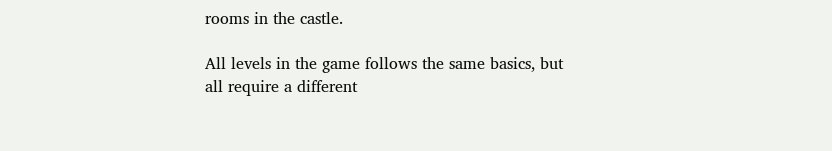rooms in the castle.

All levels in the game follows the same basics, but all require a different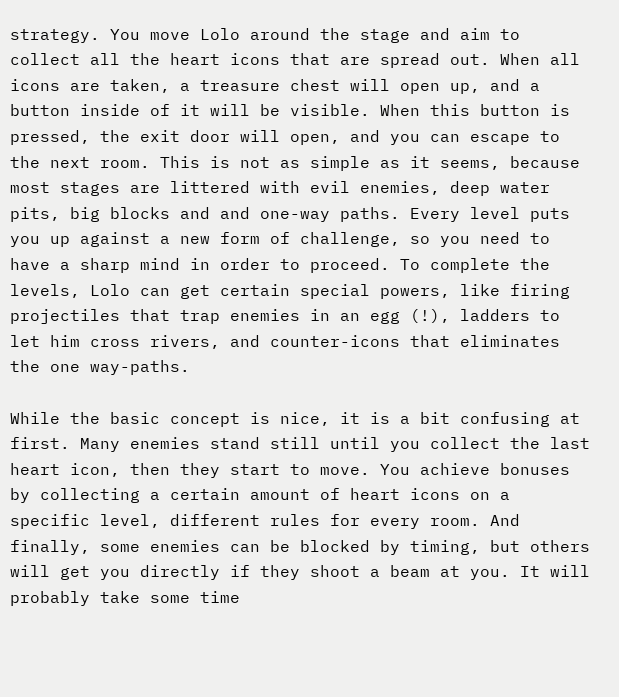strategy. You move Lolo around the stage and aim to collect all the heart icons that are spread out. When all icons are taken, a treasure chest will open up, and a button inside of it will be visible. When this button is pressed, the exit door will open, and you can escape to the next room. This is not as simple as it seems, because most stages are littered with evil enemies, deep water pits, big blocks and and one-way paths. Every level puts you up against a new form of challenge, so you need to have a sharp mind in order to proceed. To complete the levels, Lolo can get certain special powers, like firing projectiles that trap enemies in an egg (!), ladders to let him cross rivers, and counter-icons that eliminates the one way-paths.

While the basic concept is nice, it is a bit confusing at first. Many enemies stand still until you collect the last heart icon, then they start to move. You achieve bonuses by collecting a certain amount of heart icons on a specific level, different rules for every room. And finally, some enemies can be blocked by timing, but others will get you directly if they shoot a beam at you. It will probably take some time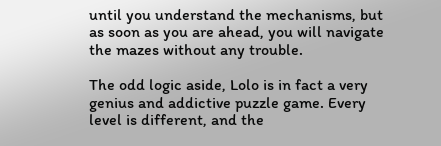until you understand the mechanisms, but as soon as you are ahead, you will navigate the mazes without any trouble.

The odd logic aside, Lolo is in fact a very genius and addictive puzzle game. Every level is different, and the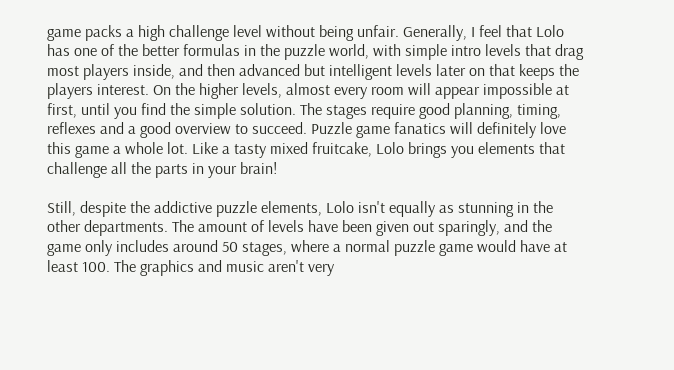game packs a high challenge level without being unfair. Generally, I feel that Lolo has one of the better formulas in the puzzle world, with simple intro levels that drag most players inside, and then advanced but intelligent levels later on that keeps the players interest. On the higher levels, almost every room will appear impossible at first, until you find the simple solution. The stages require good planning, timing, reflexes and a good overview to succeed. Puzzle game fanatics will definitely love this game a whole lot. Like a tasty mixed fruitcake, Lolo brings you elements that challenge all the parts in your brain!

Still, despite the addictive puzzle elements, Lolo isn't equally as stunning in the other departments. The amount of levels have been given out sparingly, and the game only includes around 50 stages, where a normal puzzle game would have at least 100. The graphics and music aren't very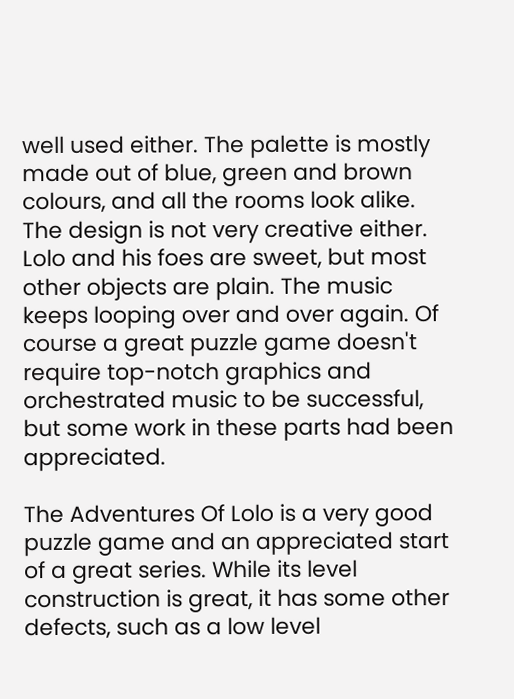well used either. The palette is mostly made out of blue, green and brown colours, and all the rooms look alike. The design is not very creative either. Lolo and his foes are sweet, but most other objects are plain. The music keeps looping over and over again. Of course a great puzzle game doesn't require top-notch graphics and orchestrated music to be successful, but some work in these parts had been appreciated.

The Adventures Of Lolo is a very good puzzle game and an appreciated start of a great series. While its level construction is great, it has some other defects, such as a low level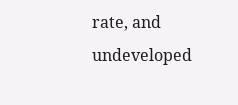rate, and undeveloped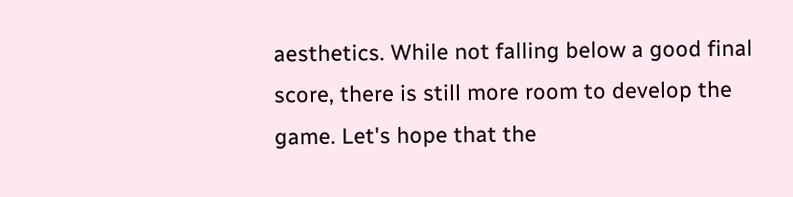aesthetics. While not falling below a good final score, there is still more room to develop the game. Let's hope that the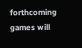forthcoming games will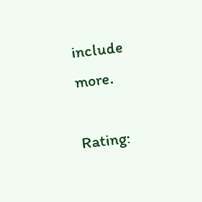include more.

Rating: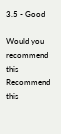3.5 - Good

Would you recommend this
Recommend this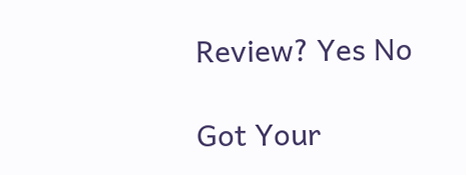Review? Yes No

Got Your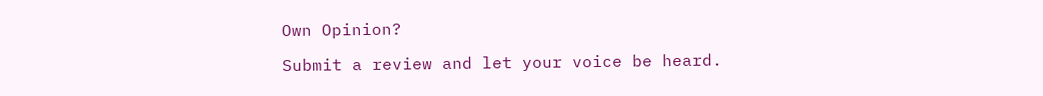Own Opinion?

Submit a review and let your voice be heard.